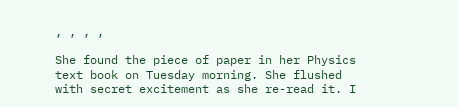, , , ,

She found the piece of paper in her Physics text book on Tuesday morning. She flushed with secret excitement as she re-read it. I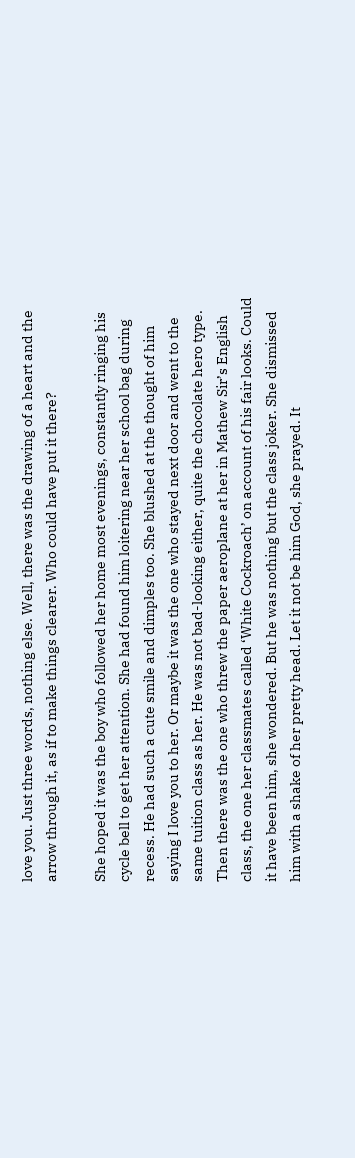love you. Just three words, nothing else. Well, there was the drawing of a heart and the arrow through it, as if to make things clearer. Who could have put it there?

She hoped it was the boy who followed her home most evenings, constantly ringing his cycle bell to get her attention. She had found him loitering near her school bag during recess. He had such a cute smile and dimples too. She blushed at the thought of him saying I love you to her. Or maybe it was the one who stayed next door and went to the same tuition class as her. He was not bad-looking either, quite the chocolate hero type. Then there was the one who threw the paper aeroplane at her in Mathew Sir’s English class, the one her classmates called ‘White Cockroach’ on account of his fair looks. Could it have been him, she wondered. But he was nothing but the class joker. She dismissed him with a shake of her pretty head. Let it not be him God, she prayed. It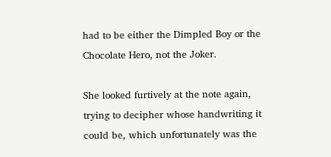had to be either the Dimpled Boy or the Chocolate Hero, not the Joker.

She looked furtively at the note again, trying to decipher whose handwriting it could be, which unfortunately was the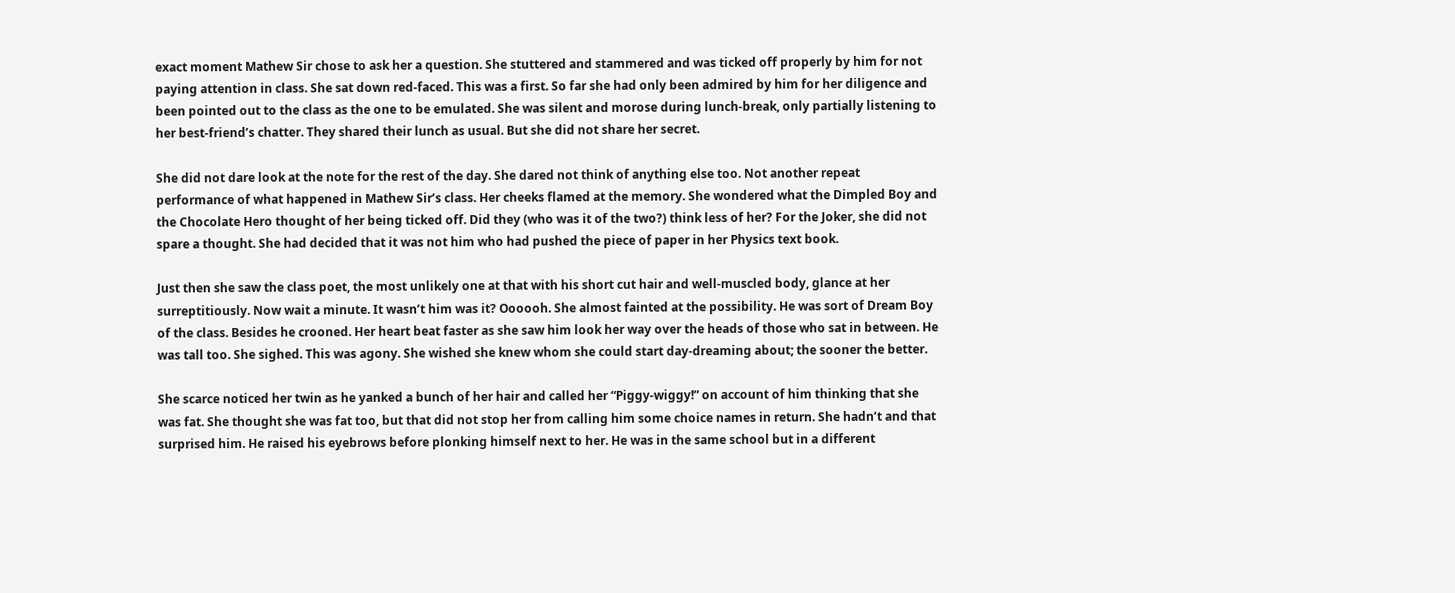exact moment Mathew Sir chose to ask her a question. She stuttered and stammered and was ticked off properly by him for not paying attention in class. She sat down red-faced. This was a first. So far she had only been admired by him for her diligence and been pointed out to the class as the one to be emulated. She was silent and morose during lunch-break, only partially listening to her best-friend’s chatter. They shared their lunch as usual. But she did not share her secret.

She did not dare look at the note for the rest of the day. She dared not think of anything else too. Not another repeat performance of what happened in Mathew Sir’s class. Her cheeks flamed at the memory. She wondered what the Dimpled Boy and the Chocolate Hero thought of her being ticked off. Did they (who was it of the two?) think less of her? For the Joker, she did not spare a thought. She had decided that it was not him who had pushed the piece of paper in her Physics text book.

Just then she saw the class poet, the most unlikely one at that with his short cut hair and well-muscled body, glance at her surreptitiously. Now wait a minute. It wasn’t him was it? Oooooh. She almost fainted at the possibility. He was sort of Dream Boy of the class. Besides he crooned. Her heart beat faster as she saw him look her way over the heads of those who sat in between. He was tall too. She sighed. This was agony. She wished she knew whom she could start day-dreaming about; the sooner the better.

She scarce noticed her twin as he yanked a bunch of her hair and called her “Piggy-wiggy!” on account of him thinking that she was fat. She thought she was fat too, but that did not stop her from calling him some choice names in return. She hadn’t and that surprised him. He raised his eyebrows before plonking himself next to her. He was in the same school but in a different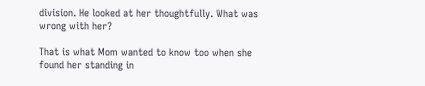division. He looked at her thoughtfully. What was wrong with her?

That is what Mom wanted to know too when she found her standing in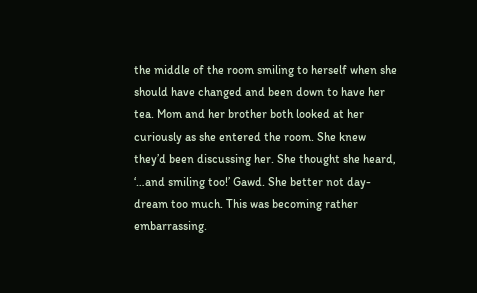the middle of the room smiling to herself when she should have changed and been down to have her tea. Mom and her brother both looked at her curiously as she entered the room. She knew they’d been discussing her. She thought she heard, ‘…and smiling too!’ Gawd. She better not day-dream too much. This was becoming rather embarrassing.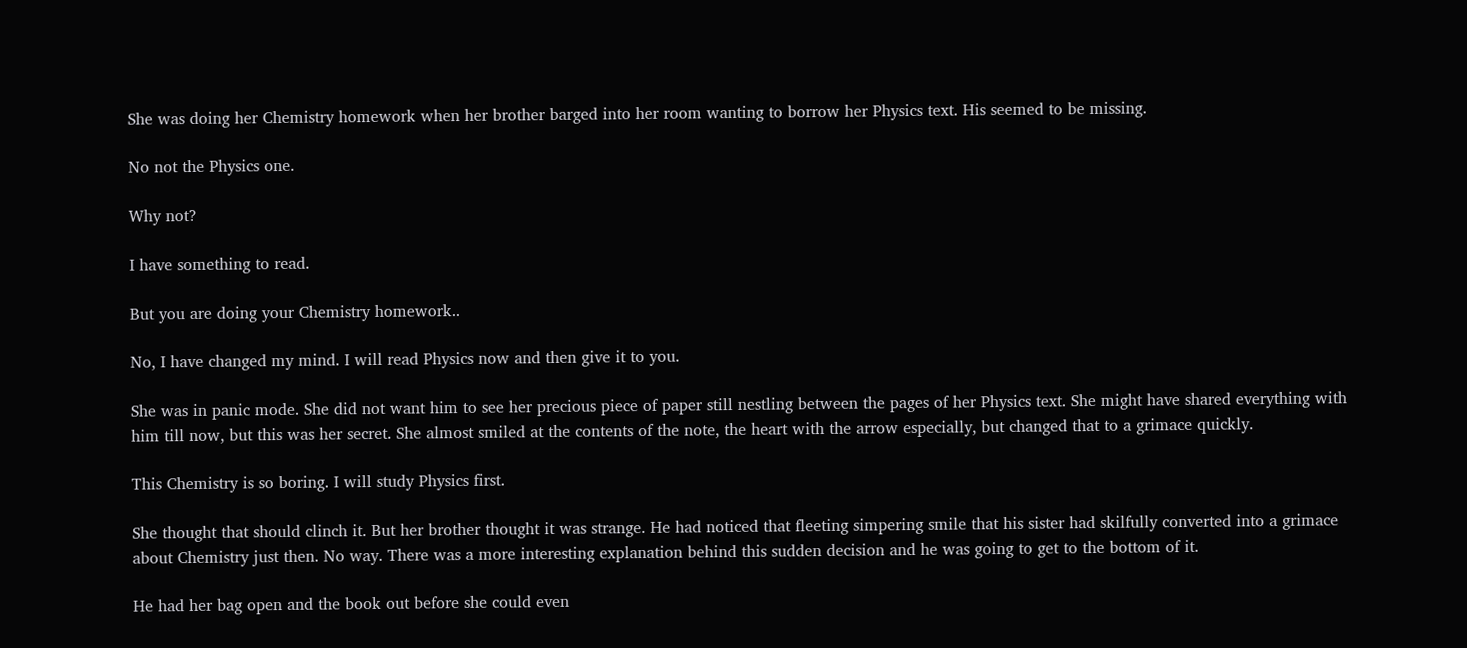She was doing her Chemistry homework when her brother barged into her room wanting to borrow her Physics text. His seemed to be missing.

No not the Physics one.

Why not?

I have something to read.

But you are doing your Chemistry homework..

No, I have changed my mind. I will read Physics now and then give it to you.

She was in panic mode. She did not want him to see her precious piece of paper still nestling between the pages of her Physics text. She might have shared everything with him till now, but this was her secret. She almost smiled at the contents of the note, the heart with the arrow especially, but changed that to a grimace quickly.

This Chemistry is so boring. I will study Physics first.

She thought that should clinch it. But her brother thought it was strange. He had noticed that fleeting simpering smile that his sister had skilfully converted into a grimace about Chemistry just then. No way. There was a more interesting explanation behind this sudden decision and he was going to get to the bottom of it.

He had her bag open and the book out before she could even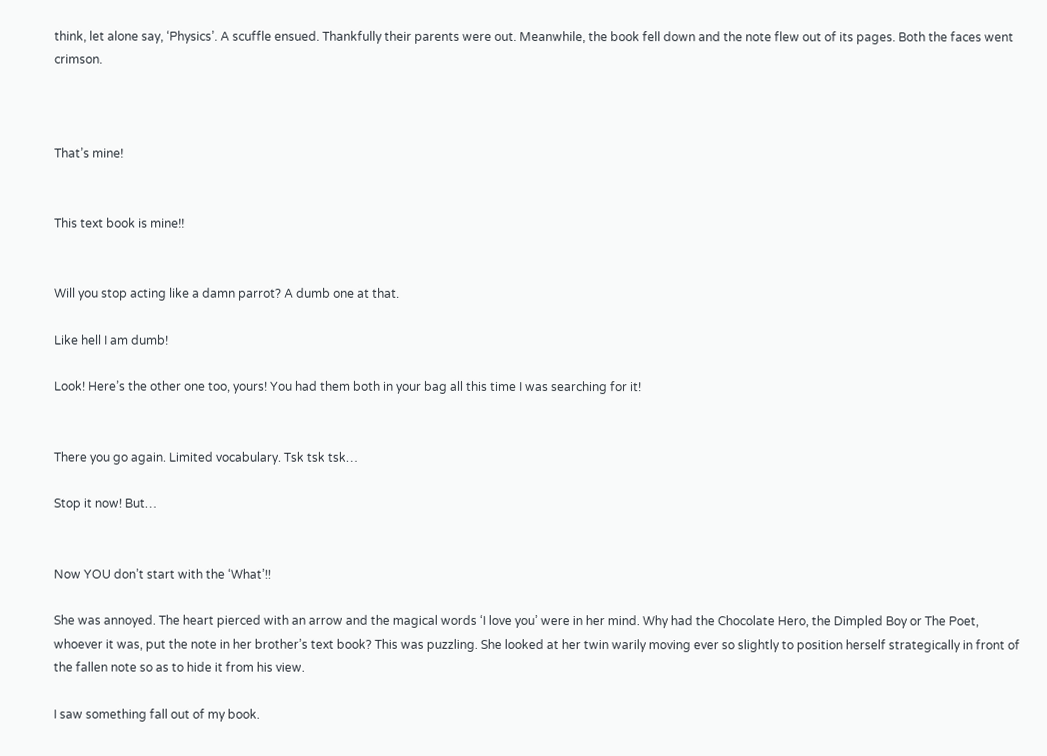think, let alone say, ‘Physics’. A scuffle ensued. Thankfully their parents were out. Meanwhile, the book fell down and the note flew out of its pages. Both the faces went crimson.



That’s mine!


This text book is mine!!


Will you stop acting like a damn parrot? A dumb one at that.

Like hell I am dumb!

Look! Here’s the other one too, yours! You had them both in your bag all this time I was searching for it!


There you go again. Limited vocabulary. Tsk tsk tsk…

Stop it now! But…


Now YOU don’t start with the ‘What’!!

She was annoyed. The heart pierced with an arrow and the magical words ‘I love you’ were in her mind. Why had the Chocolate Hero, the Dimpled Boy or The Poet, whoever it was, put the note in her brother’s text book? This was puzzling. She looked at her twin warily moving ever so slightly to position herself strategically in front of the fallen note so as to hide it from his view.

I saw something fall out of my book.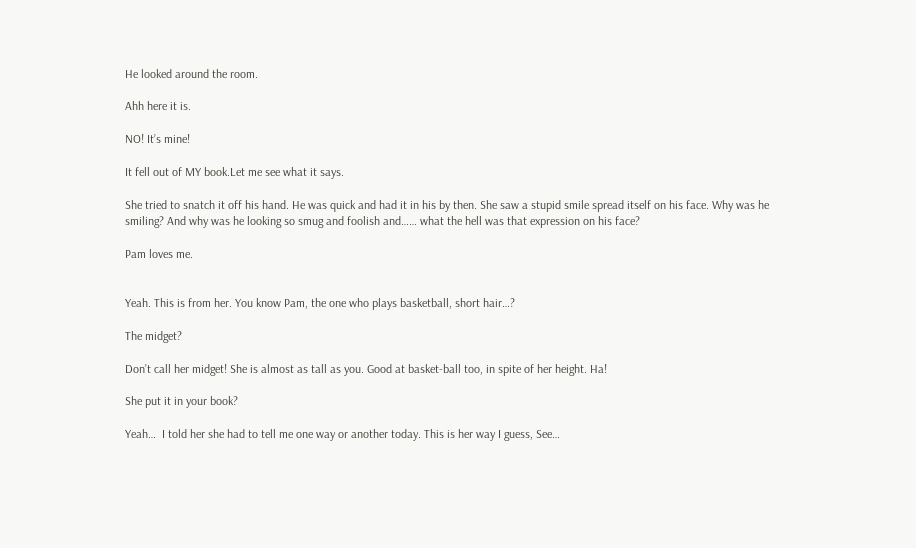He looked around the room.

Ahh here it is.

NO! It’s mine!

It fell out of MY book.Let me see what it says.

She tried to snatch it off his hand. He was quick and had it in his by then. She saw a stupid smile spread itself on his face. Why was he smiling? And why was he looking so smug and foolish and…… what the hell was that expression on his face?

Pam loves me.


Yeah. This is from her. You know Pam, the one who plays basketball, short hair…?

The midget?

Don’t call her midget! She is almost as tall as you. Good at basket-ball too, in spite of her height. Ha!

She put it in your book?

Yeah…  I told her she had to tell me one way or another today. This is her way I guess, See…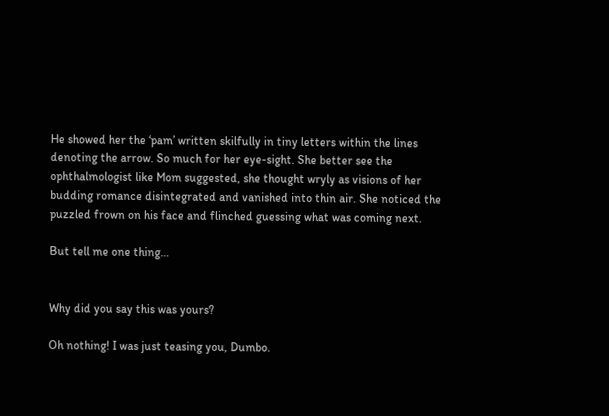He showed her the ‘pam’ written skilfully in tiny letters within the lines denoting the arrow. So much for her eye-sight. She better see the ophthalmologist like Mom suggested, she thought wryly as visions of her budding romance disintegrated and vanished into thin air. She noticed the puzzled frown on his face and flinched guessing what was coming next.

But tell me one thing…


Why did you say this was yours?

Oh nothing! I was just teasing you, Dumbo.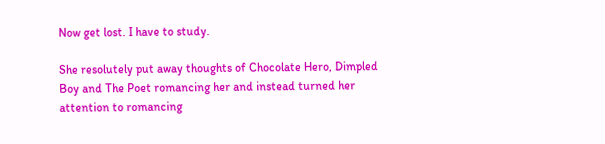Now get lost. I have to study.

She resolutely put away thoughts of Chocolate Hero, Dimpled Boy and The Poet romancing her and instead turned her attention to romancing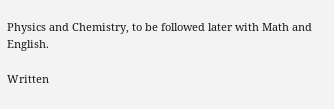Physics and Chemistry, to be followed later with Math and English.

Written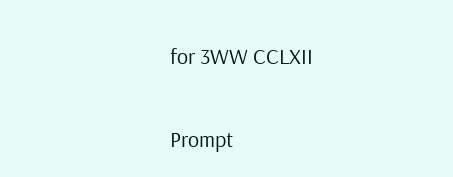for 3WW CCLXII

Prompt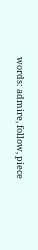words: admire, follow, piece